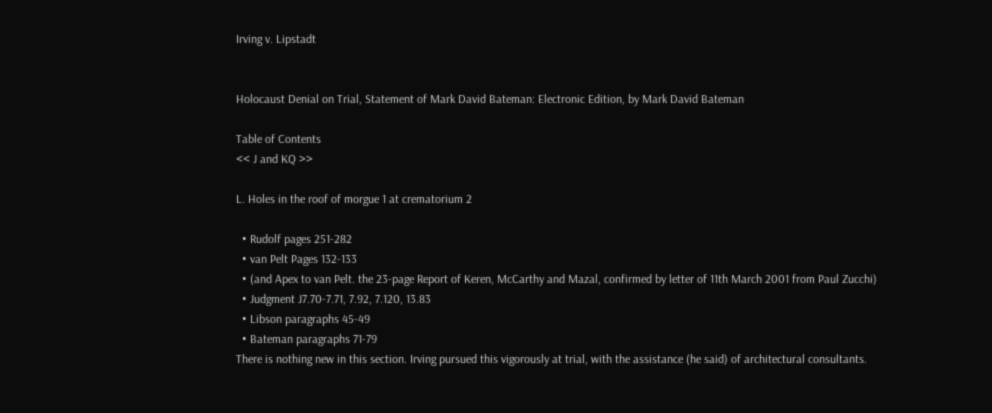Irving v. Lipstadt


Holocaust Denial on Trial, Statement of Mark David Bateman: Electronic Edition, by Mark David Bateman

Table of Contents
<< J and KQ >>

L. Holes in the roof of morgue 1 at crematorium 2

  • Rudolf pages 251-282
  • van Pelt Pages 132-133
  • (and Apex to van Pelt. the 23-page Report of Keren, McCarthy and Mazal, confirmed by letter of 11th March 2001 from Paul Zucchi)
  • Judgment J7.70-7.71, 7.92, 7.120, 13.83
  • Libson paragraphs 45-49
  • Bateman paragraphs 71-79
There is nothing new in this section. Irving pursued this vigorously at trial, with the assistance (he said) of architectural consultants.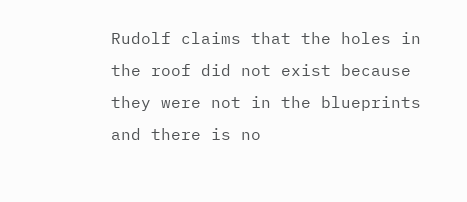Rudolf claims that the holes in the roof did not exist because they were not in the blueprints and there is no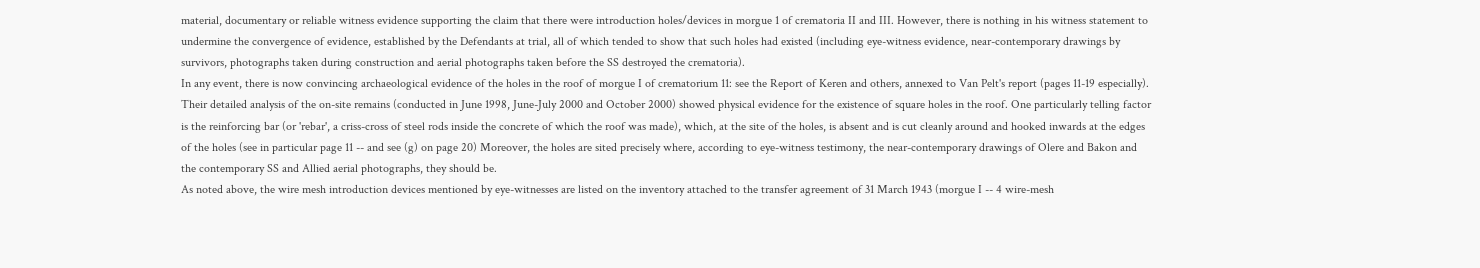material, documentary or reliable witness evidence supporting the claim that there were introduction holes/devices in morgue 1 of crematoria II and III. However, there is nothing in his witness statement to undermine the convergence of evidence, established by the Defendants at trial, all of which tended to show that such holes had existed (including eye-witness evidence, near-contemporary drawings by survivors, photographs taken during construction and aerial photographs taken before the SS destroyed the crematoria).
In any event, there is now convincing archaeological evidence of the holes in the roof of morgue I of crematorium 11: see the Report of Keren and others, annexed to Van Pelt's report (pages 11-19 especially). Their detailed analysis of the on-site remains (conducted in June 1998, June-July 2000 and October 2000) showed physical evidence for the existence of square holes in the roof. One particularly telling factor is the reinforcing bar (or 'rebar', a criss-cross of steel rods inside the concrete of which the roof was made), which, at the site of the holes, is absent and is cut cleanly around and hooked inwards at the edges of the holes (see in particular page 11 -- and see (g) on page 20) Moreover, the holes are sited precisely where, according to eye-witness testimony, the near-contemporary drawings of Olere and Bakon and the contemporary SS and Allied aerial photographs, they should be.
As noted above, the wire mesh introduction devices mentioned by eye-witnesses are listed on the inventory attached to the transfer agreement of 31 March 1943 (morgue I -- 4 wire-mesh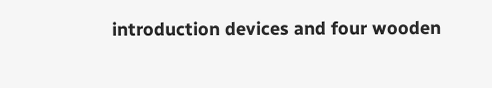introduction devices and four wooden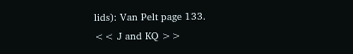lids): Van Pelt page 133.
<< J and KQ >>